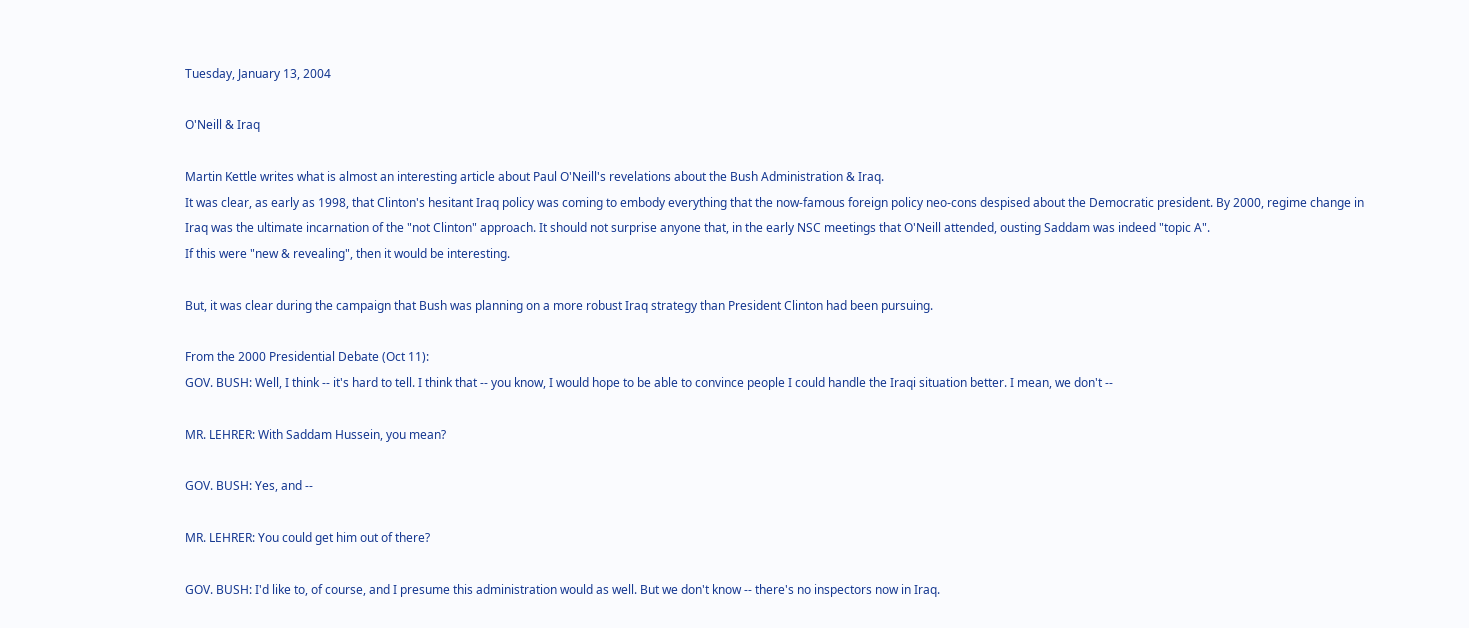Tuesday, January 13, 2004

O'Neill & Iraq

Martin Kettle writes what is almost an interesting article about Paul O'Neill's revelations about the Bush Administration & Iraq.
It was clear, as early as 1998, that Clinton's hesitant Iraq policy was coming to embody everything that the now-famous foreign policy neo-cons despised about the Democratic president. By 2000, regime change in Iraq was the ultimate incarnation of the "not Clinton" approach. It should not surprise anyone that, in the early NSC meetings that O'Neill attended, ousting Saddam was indeed "topic A".
If this were "new & revealing", then it would be interesting.

But, it was clear during the campaign that Bush was planning on a more robust Iraq strategy than President Clinton had been pursuing.

From the 2000 Presidential Debate (Oct 11):
GOV. BUSH: Well, I think -- it's hard to tell. I think that -- you know, I would hope to be able to convince people I could handle the Iraqi situation better. I mean, we don't --

MR. LEHRER: With Saddam Hussein, you mean?

GOV. BUSH: Yes, and --

MR. LEHRER: You could get him out of there?

GOV. BUSH: I'd like to, of course, and I presume this administration would as well. But we don't know -- there's no inspectors now in Iraq.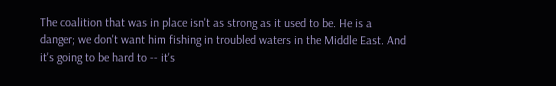The coalition that was in place isn't as strong as it used to be. He is a danger; we don't want him fishing in troubled waters in the Middle East. And it's going to be hard to -- it's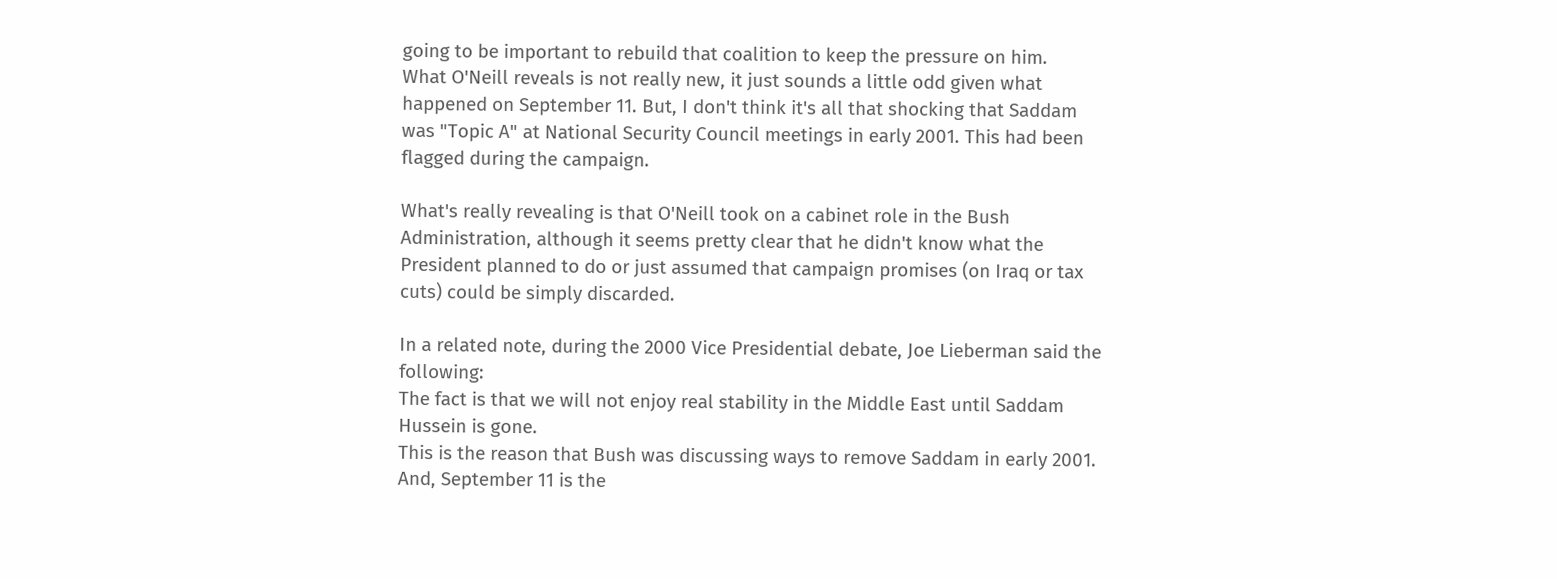going to be important to rebuild that coalition to keep the pressure on him.
What O'Neill reveals is not really new, it just sounds a little odd given what happened on September 11. But, I don't think it's all that shocking that Saddam was "Topic A" at National Security Council meetings in early 2001. This had been flagged during the campaign.

What's really revealing is that O'Neill took on a cabinet role in the Bush Administration, although it seems pretty clear that he didn't know what the President planned to do or just assumed that campaign promises (on Iraq or tax cuts) could be simply discarded.

In a related note, during the 2000 Vice Presidential debate, Joe Lieberman said the following:
The fact is that we will not enjoy real stability in the Middle East until Saddam Hussein is gone.
This is the reason that Bush was discussing ways to remove Saddam in early 2001. And, September 11 is the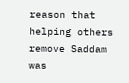reason that helping others remove Saddam was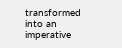transformed into an imperative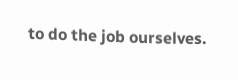to do the job ourselves.